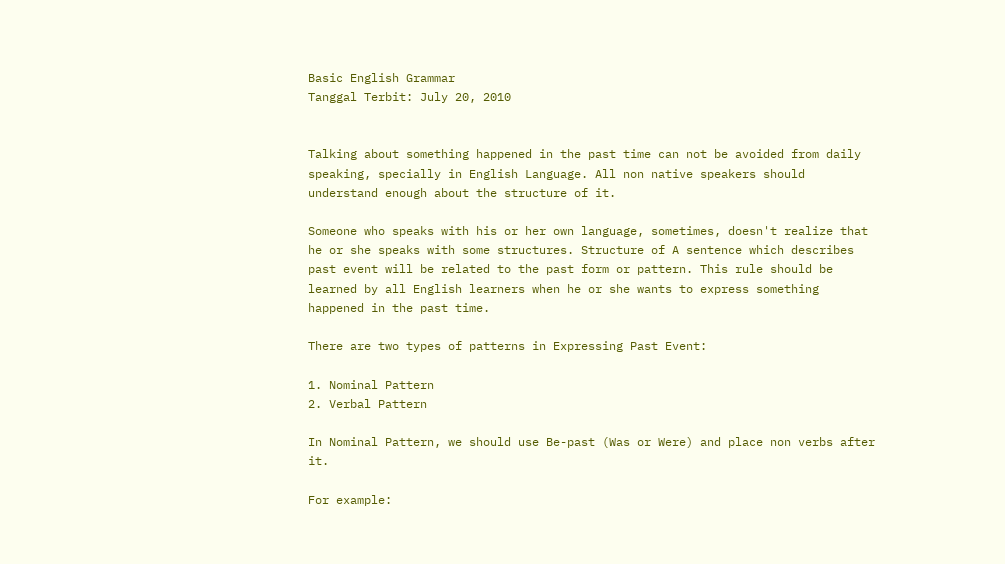Basic English Grammar
Tanggal Terbit: July 20, 2010


Talking about something happened in the past time can not be avoided from daily speaking, specially in English Language. All non native speakers should understand enough about the structure of it.

Someone who speaks with his or her own language, sometimes, doesn't realize that he or she speaks with some structures. Structure of A sentence which describes past event will be related to the past form or pattern. This rule should be learned by all English learners when he or she wants to express something happened in the past time.

There are two types of patterns in Expressing Past Event:

1. Nominal Pattern
2. Verbal Pattern

In Nominal Pattern, we should use Be-past (Was or Were) and place non verbs after it.

For example: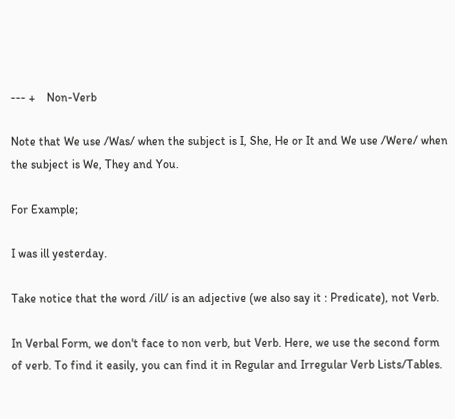--- +    Non-Verb

Note that We use /Was/ when the subject is I, She, He or It and We use /Were/ when the subject is We, They and You.

For Example;

I was ill yesterday.

Take notice that the word /ill/ is an adjective (we also say it : Predicate), not Verb.

In Verbal Form, we don't face to non verb, but Verb. Here, we use the second form of verb. To find it easily, you can find it in Regular and Irregular Verb Lists/Tables.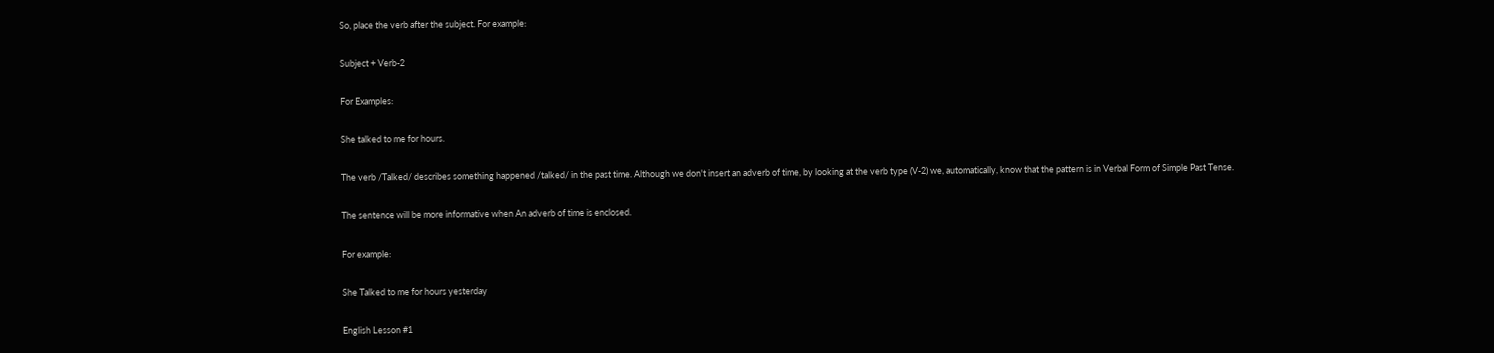So, place the verb after the subject. For example:

Subject + Verb-2

For Examples:

She talked to me for hours.

The verb /Talked/ describes something happened /talked/ in the past time. Although we don't insert an adverb of time, by looking at the verb type (V-2) we, automatically, know that the pattern is in Verbal Form of Simple Past Tense.

The sentence will be more informative when An adverb of time is enclosed.

For example:

She Talked to me for hours yesterday

English Lesson #1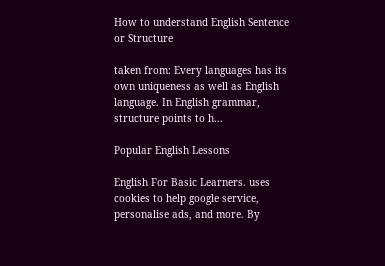How to understand English Sentence or Structure

taken from: Every languages has its own uniqueness as well as English language. In English grammar, structure points to h...

Popular English Lessons

English For Basic Learners. uses cookies to help google service, personalise ads, and more. By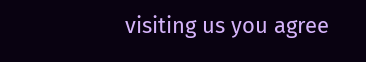visiting us you agree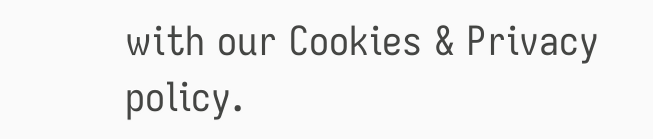with our Cookies & Privacy policy.